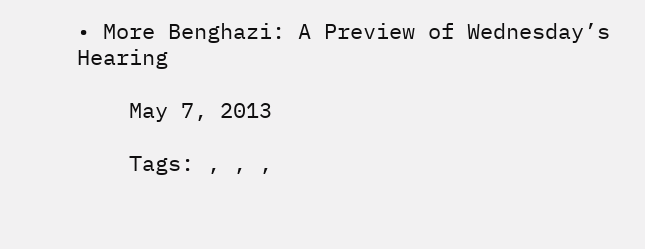• More Benghazi: A Preview of Wednesday’s Hearing

    May 7, 2013

    Tags: , , ,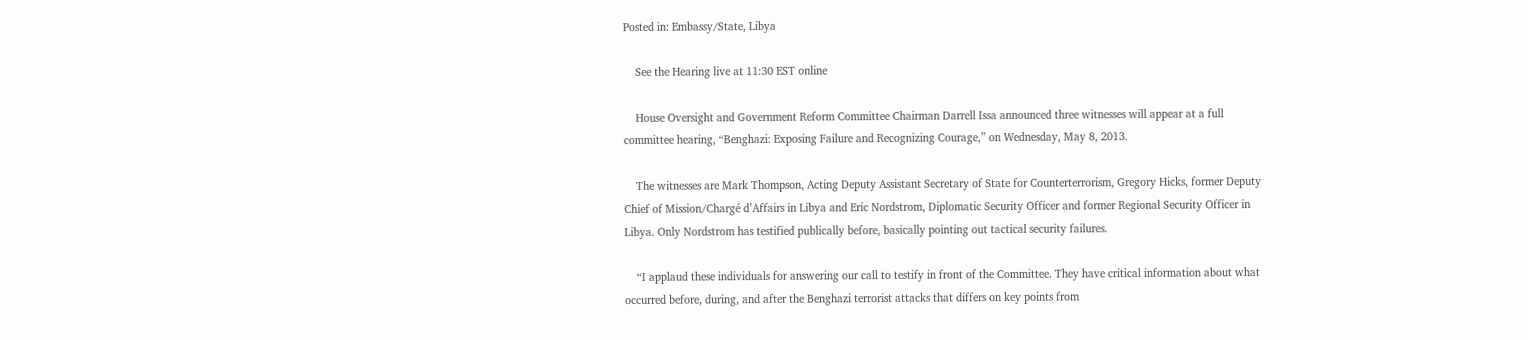Posted in: Embassy/State, Libya

    See the Hearing live at 11:30 EST online

    House Oversight and Government Reform Committee Chairman Darrell Issa announced three witnesses will appear at a full committee hearing, “Benghazi: Exposing Failure and Recognizing Courage,” on Wednesday, May 8, 2013.

    The witnesses are Mark Thompson, Acting Deputy Assistant Secretary of State for Counterterrorism, Gregory Hicks, former Deputy Chief of Mission/Chargé d’Affairs in Libya and Eric Nordstrom, Diplomatic Security Officer and former Regional Security Officer in Libya. Only Nordstrom has testified publically before, basically pointing out tactical security failures.

    “I applaud these individuals for answering our call to testify in front of the Committee. They have critical information about what occurred before, during, and after the Benghazi terrorist attacks that differs on key points from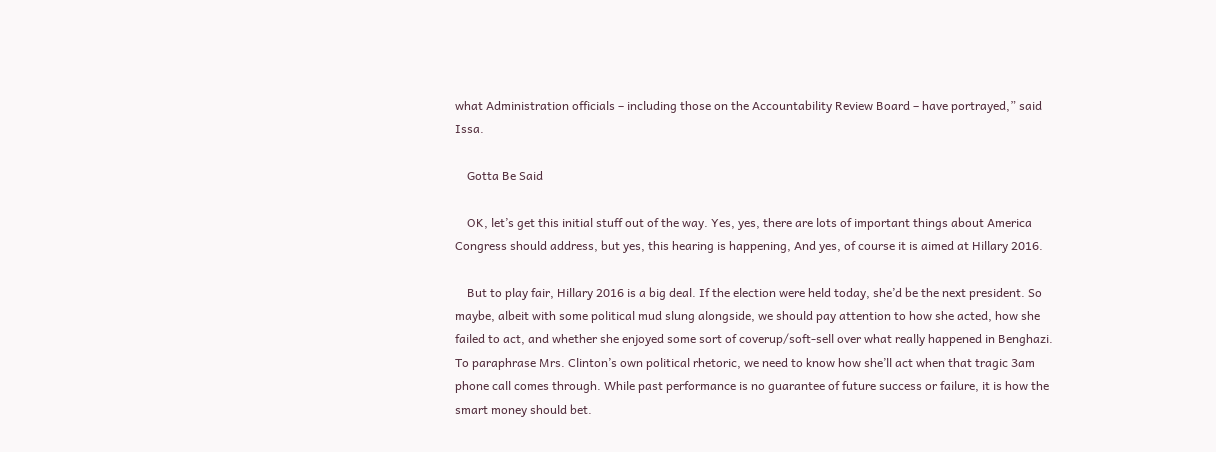what Administration officials – including those on the Accountability Review Board – have portrayed,” said Issa.

    Gotta Be Said

    OK, let’s get this initial stuff out of the way. Yes, yes, there are lots of important things about America Congress should address, but yes, this hearing is happening, And yes, of course it is aimed at Hillary 2016.

    But to play fair, Hillary 2016 is a big deal. If the election were held today, she’d be the next president. So maybe, albeit with some political mud slung alongside, we should pay attention to how she acted, how she failed to act, and whether she enjoyed some sort of coverup/soft-sell over what really happened in Benghazi. To paraphrase Mrs. Clinton’s own political rhetoric, we need to know how she’ll act when that tragic 3am phone call comes through. While past performance is no guarantee of future success or failure, it is how the smart money should bet.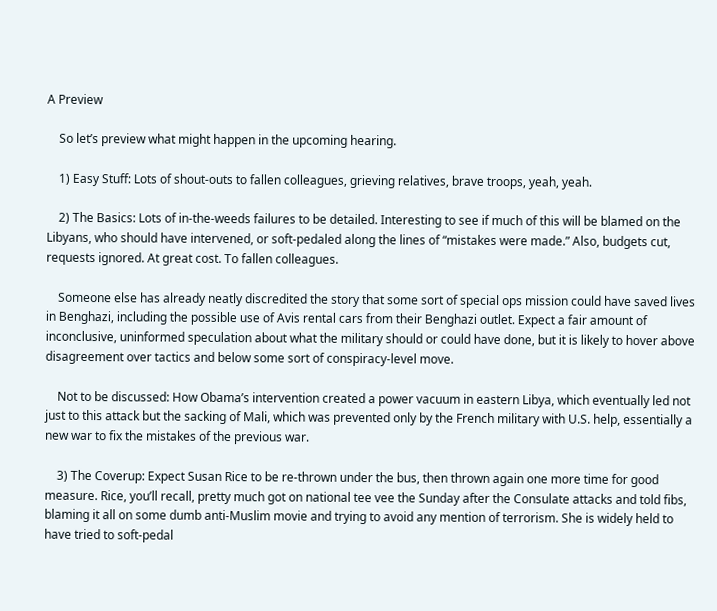A Preview

    So let’s preview what might happen in the upcoming hearing.

    1) Easy Stuff: Lots of shout-outs to fallen colleagues, grieving relatives, brave troops, yeah, yeah.

    2) The Basics: Lots of in-the-weeds failures to be detailed. Interesting to see if much of this will be blamed on the Libyans, who should have intervened, or soft-pedaled along the lines of “mistakes were made.” Also, budgets cut, requests ignored. At great cost. To fallen colleagues.

    Someone else has already neatly discredited the story that some sort of special ops mission could have saved lives in Benghazi, including the possible use of Avis rental cars from their Benghazi outlet. Expect a fair amount of inconclusive, uninformed speculation about what the military should or could have done, but it is likely to hover above disagreement over tactics and below some sort of conspiracy-level move.

    Not to be discussed: How Obama’s intervention created a power vacuum in eastern Libya, which eventually led not just to this attack but the sacking of Mali, which was prevented only by the French military with U.S. help, essentially a new war to fix the mistakes of the previous war.

    3) The Coverup: Expect Susan Rice to be re-thrown under the bus, then thrown again one more time for good measure. Rice, you’ll recall, pretty much got on national tee vee the Sunday after the Consulate attacks and told fibs, blaming it all on some dumb anti-Muslim movie and trying to avoid any mention of terrorism. She is widely held to have tried to soft-pedal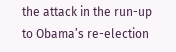the attack in the run-up to Obama’s re-election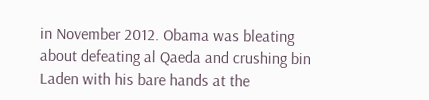in November 2012. Obama was bleating about defeating al Qaeda and crushing bin Laden with his bare hands at the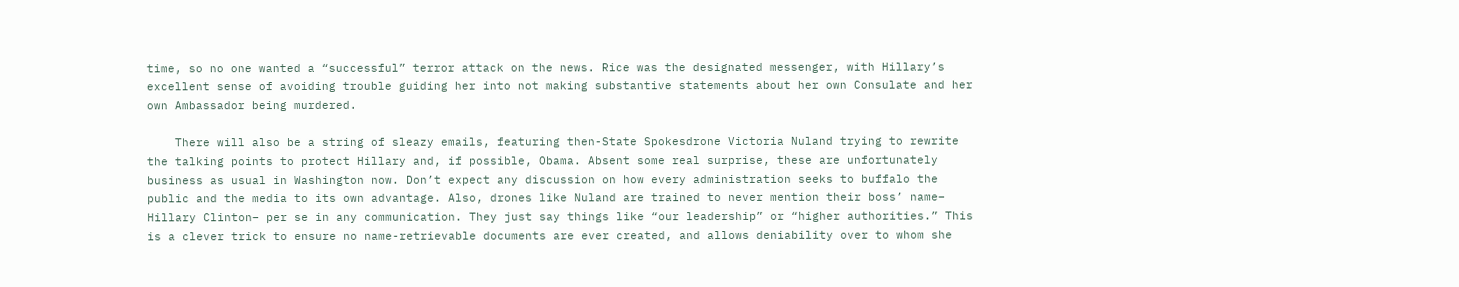time, so no one wanted a “successful” terror attack on the news. Rice was the designated messenger, with Hillary’s excellent sense of avoiding trouble guiding her into not making substantive statements about her own Consulate and her own Ambassador being murdered.

    There will also be a string of sleazy emails, featuring then-State Spokesdrone Victoria Nuland trying to rewrite the talking points to protect Hillary and, if possible, Obama. Absent some real surprise, these are unfortunately business as usual in Washington now. Don’t expect any discussion on how every administration seeks to buffalo the public and the media to its own advantage. Also, drones like Nuland are trained to never mention their boss’ name– Hillary Clinton– per se in any communication. They just say things like “our leadership” or “higher authorities.” This is a clever trick to ensure no name-retrievable documents are ever created, and allows deniability over to whom she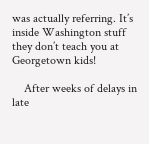was actually referring. It’s inside Washington stuff they don’t teach you at Georgetown kids!

    After weeks of delays in late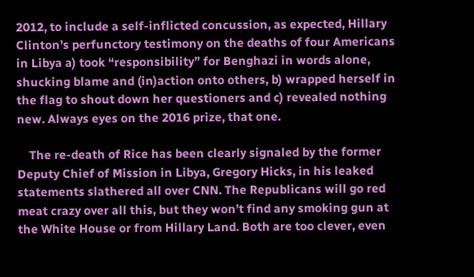2012, to include a self-inflicted concussion, as expected, Hillary Clinton’s perfunctory testimony on the deaths of four Americans in Libya a) took “responsibility” for Benghazi in words alone, shucking blame and (in)action onto others, b) wrapped herself in the flag to shout down her questioners and c) revealed nothing new. Always eyes on the 2016 prize, that one.

    The re-death of Rice has been clearly signaled by the former Deputy Chief of Mission in Libya, Gregory Hicks, in his leaked statements slathered all over CNN. The Republicans will go red meat crazy over all this, but they won’t find any smoking gun at the White House or from Hillary Land. Both are too clever, even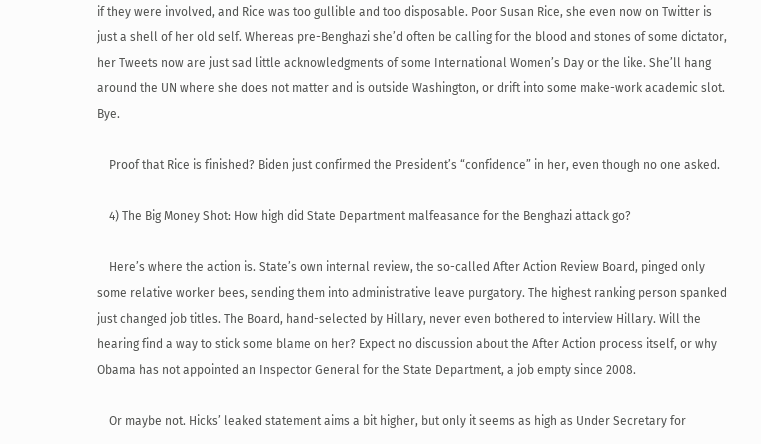if they were involved, and Rice was too gullible and too disposable. Poor Susan Rice, she even now on Twitter is just a shell of her old self. Whereas pre-Benghazi she’d often be calling for the blood and stones of some dictator, her Tweets now are just sad little acknowledgments of some International Women’s Day or the like. She’ll hang around the UN where she does not matter and is outside Washington, or drift into some make-work academic slot. Bye.

    Proof that Rice is finished? Biden just confirmed the President’s “confidence” in her, even though no one asked.

    4) The Big Money Shot: How high did State Department malfeasance for the Benghazi attack go?

    Here’s where the action is. State’s own internal review, the so-called After Action Review Board, pinged only some relative worker bees, sending them into administrative leave purgatory. The highest ranking person spanked just changed job titles. The Board, hand-selected by Hillary, never even bothered to interview Hillary. Will the hearing find a way to stick some blame on her? Expect no discussion about the After Action process itself, or why Obama has not appointed an Inspector General for the State Department, a job empty since 2008.

    Or maybe not. Hicks’ leaked statement aims a bit higher, but only it seems as high as Under Secretary for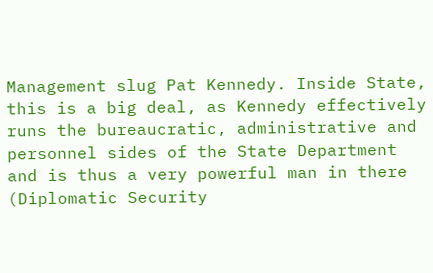Management slug Pat Kennedy. Inside State, this is a big deal, as Kennedy effectively runs the bureaucratic, administrative and personnel sides of the State Department and is thus a very powerful man in there (Diplomatic Security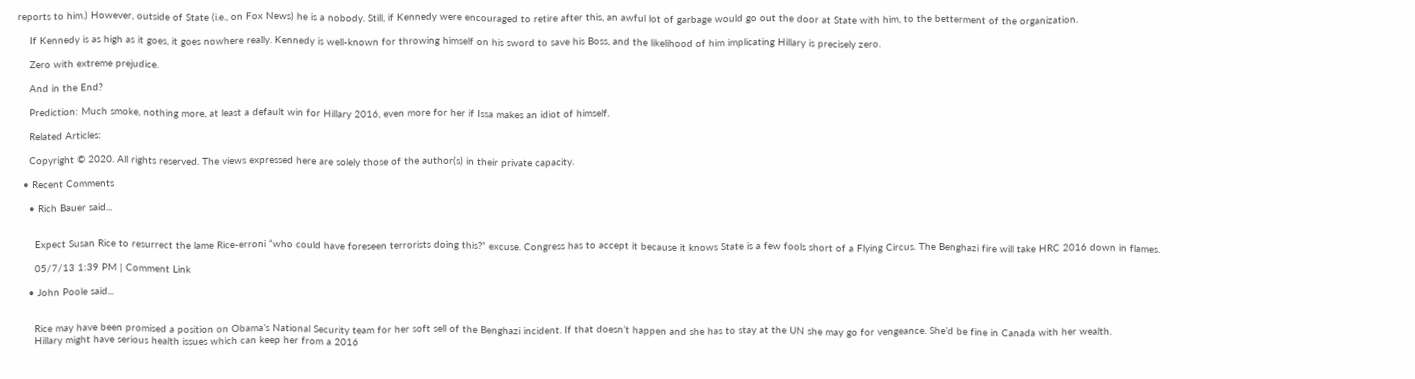reports to him.) However, outside of State (i.e., on Fox News) he is a nobody. Still, if Kennedy were encouraged to retire after this, an awful lot of garbage would go out the door at State with him, to the betterment of the organization.

    If Kennedy is as high as it goes, it goes nowhere really. Kennedy is well-known for throwing himself on his sword to save his Boss, and the likelihood of him implicating Hillary is precisely zero.

    Zero with extreme prejudice.

    And in the End?

    Prediction: Much smoke, nothing more, at least a default win for Hillary 2016, even more for her if Issa makes an idiot of himself.

    Related Articles:

    Copyright © 2020. All rights reserved. The views expressed here are solely those of the author(s) in their private capacity.

  • Recent Comments

    • Rich Bauer said...


      Expect Susan Rice to resurrect the lame Rice-erroni “who could have foreseen terrorists doing this?” excuse. Congress has to accept it because it knows State is a few fools short of a Flying Circus. The Benghazi fire will take HRC 2016 down in flames.

      05/7/13 1:39 PM | Comment Link

    • John Poole said...


      Rice may have been promised a position on Obama’s National Security team for her soft sell of the Benghazi incident. If that doesn’t happen and she has to stay at the UN she may go for vengeance. She’d be fine in Canada with her wealth.
      Hillary might have serious health issues which can keep her from a 2016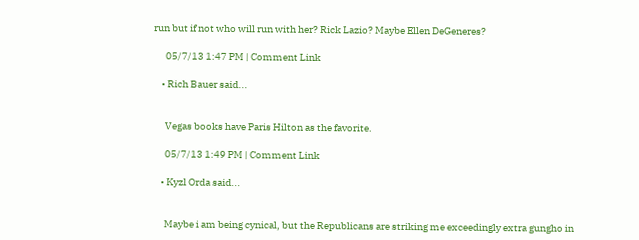run but if not who will run with her? Rick Lazio? Maybe Ellen DeGeneres?

      05/7/13 1:47 PM | Comment Link

    • Rich Bauer said...


      Vegas books have Paris Hilton as the favorite.

      05/7/13 1:49 PM | Comment Link

    • Kyzl Orda said...


      Maybe i am being cynical, but the Republicans are striking me exceedingly extra gungho in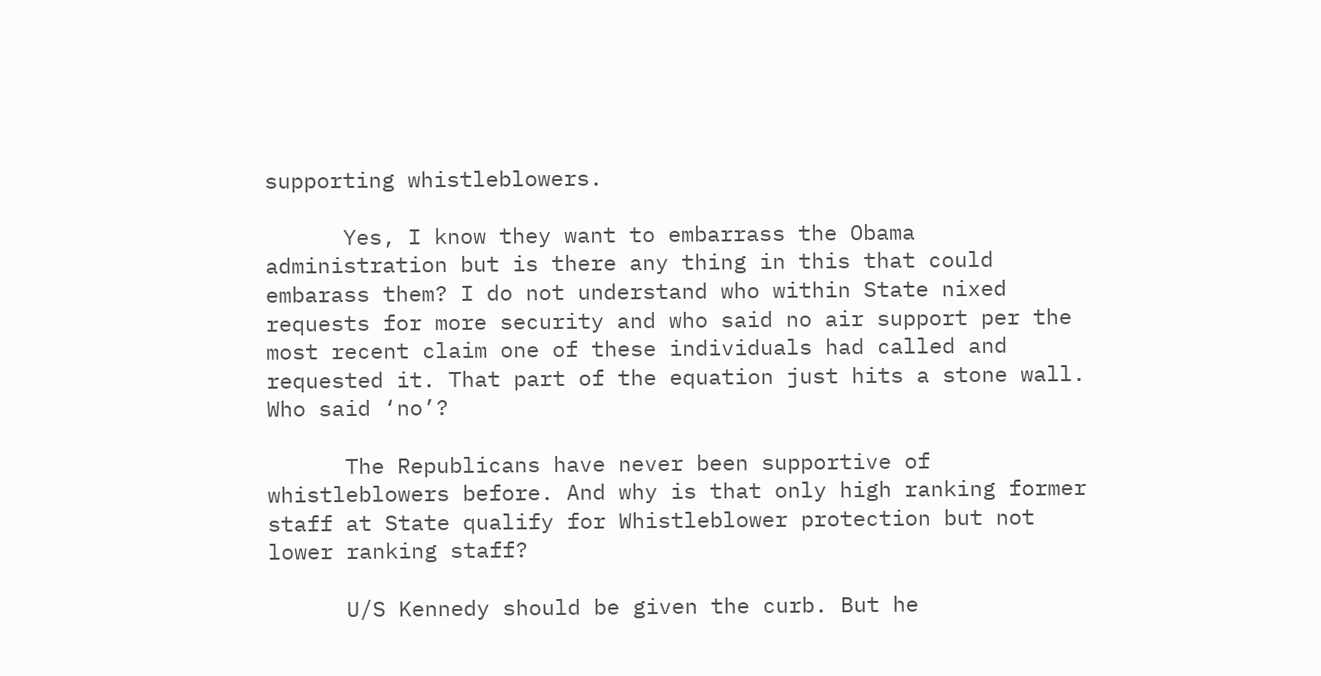supporting whistleblowers.

      Yes, I know they want to embarrass the Obama administration but is there any thing in this that could embarass them? I do not understand who within State nixed requests for more security and who said no air support per the most recent claim one of these individuals had called and requested it. That part of the equation just hits a stone wall. Who said ‘no’?

      The Republicans have never been supportive of whistleblowers before. And why is that only high ranking former staff at State qualify for Whistleblower protection but not lower ranking staff?

      U/S Kennedy should be given the curb. But he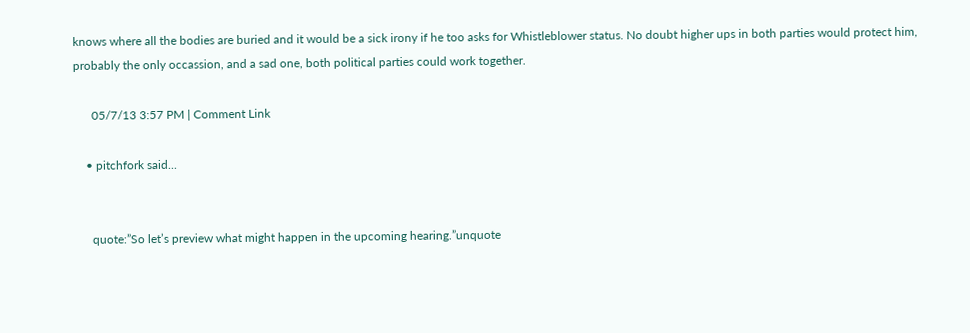knows where all the bodies are buried and it would be a sick irony if he too asks for Whistleblower status. No doubt higher ups in both parties would protect him, probably the only occassion, and a sad one, both political parties could work together.

      05/7/13 3:57 PM | Comment Link

    • pitchfork said...


      quote:”So let’s preview what might happen in the upcoming hearing.”unquote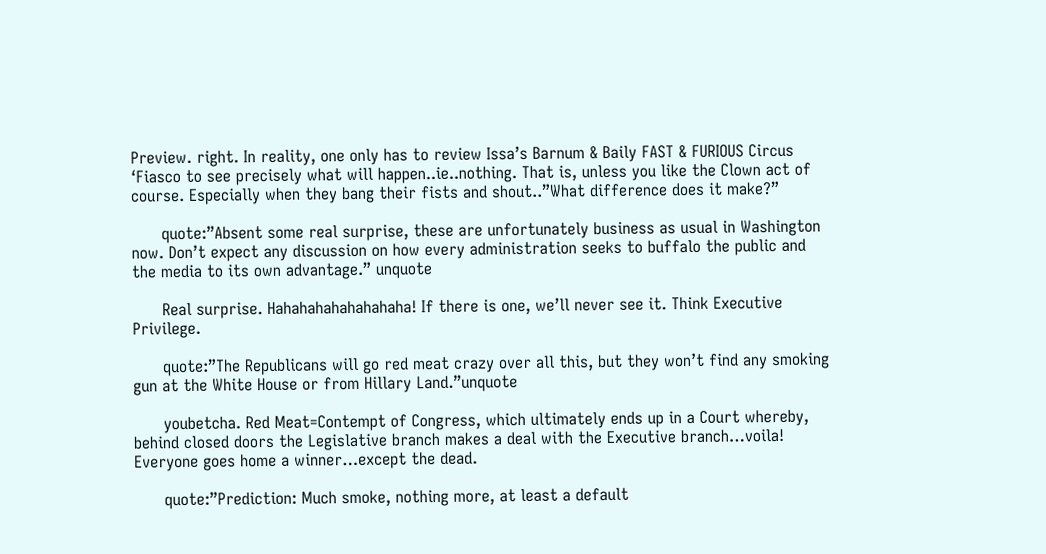Preview. right. In reality, one only has to review Issa’s Barnum & Baily FAST & FURIOUS Circus ‘Fiasco to see precisely what will happen..ie..nothing. That is, unless you like the Clown act of course. Especially when they bang their fists and shout..”What difference does it make?”

      quote:”Absent some real surprise, these are unfortunately business as usual in Washington now. Don’t expect any discussion on how every administration seeks to buffalo the public and the media to its own advantage.” unquote

      Real surprise. Hahahahahahahahaha! If there is one, we’ll never see it. Think Executive Privilege.

      quote:”The Republicans will go red meat crazy over all this, but they won’t find any smoking gun at the White House or from Hillary Land.”unquote

      youbetcha. Red Meat=Contempt of Congress, which ultimately ends up in a Court whereby, behind closed doors the Legislative branch makes a deal with the Executive branch…voila! Everyone goes home a winner…except the dead.

      quote:”Prediction: Much smoke, nothing more, at least a default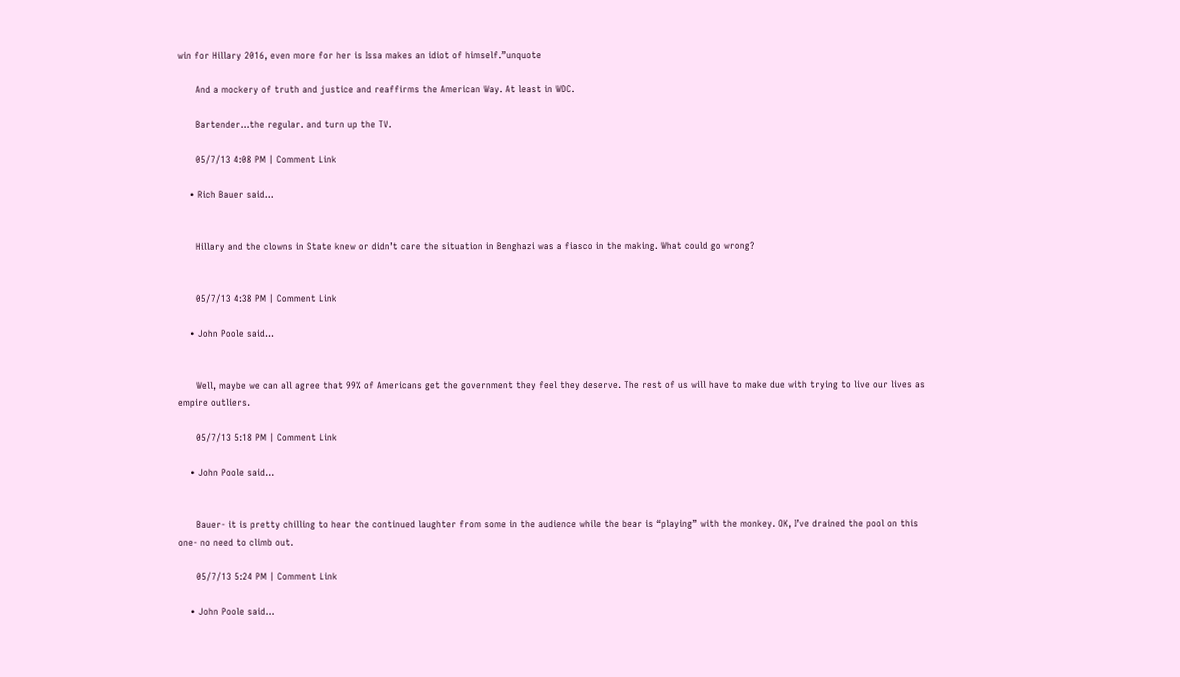win for Hillary 2016, even more for her is Issa makes an idiot of himself.”unquote

      And a mockery of truth and justice and reaffirms the American Way. At least in WDC.

      Bartender…the regular. and turn up the TV.

      05/7/13 4:08 PM | Comment Link

    • Rich Bauer said...


      Hillary and the clowns in State knew or didn’t care the situation in Benghazi was a fiasco in the making. What could go wrong?


      05/7/13 4:38 PM | Comment Link

    • John Poole said...


      Well, maybe we can all agree that 99% of Americans get the government they feel they deserve. The rest of us will have to make due with trying to live our lives as empire outliers.

      05/7/13 5:18 PM | Comment Link

    • John Poole said...


      Bauer- it is pretty chilling to hear the continued laughter from some in the audience while the bear is “playing” with the monkey. OK, I’ve drained the pool on this one- no need to climb out.

      05/7/13 5:24 PM | Comment Link

    • John Poole said...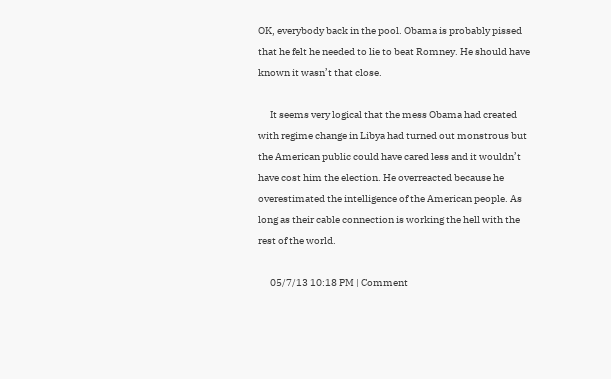OK, everybody back in the pool. Obama is probably pissed that he felt he needed to lie to beat Romney. He should have known it wasn’t that close.

      It seems very logical that the mess Obama had created with regime change in Libya had turned out monstrous but the American public could have cared less and it wouldn’t have cost him the election. He overreacted because he overestimated the intelligence of the American people. As long as their cable connection is working the hell with the rest of the world.

      05/7/13 10:18 PM | Comment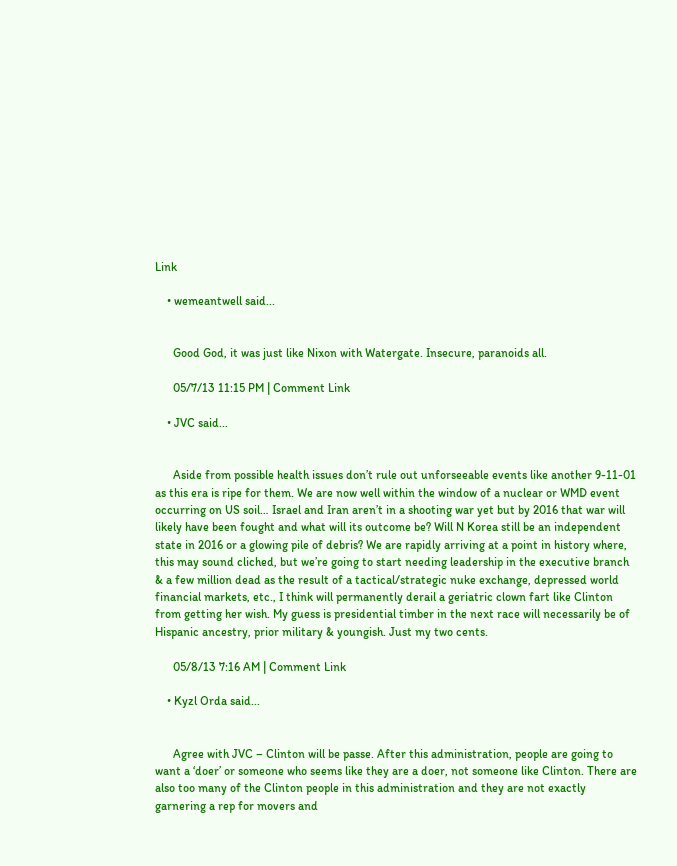Link

    • wemeantwell said...


      Good God, it was just like Nixon with Watergate. Insecure, paranoids all.

      05/7/13 11:15 PM | Comment Link

    • JVC said...


      Aside from possible health issues don’t rule out unforseeable events like another 9-11-01 as this era is ripe for them. We are now well within the window of a nuclear or WMD event occurring on US soil… Israel and Iran aren’t in a shooting war yet but by 2016 that war will likely have been fought and what will its outcome be? Will N Korea still be an independent state in 2016 or a glowing pile of debris? We are rapidly arriving at a point in history where, this may sound cliched, but we’re going to start needing leadership in the executive branch & a few million dead as the result of a tactical/strategic nuke exchange, depressed world financial markets, etc., I think will permanently derail a geriatric clown fart like Clinton from getting her wish. My guess is presidential timber in the next race will necessarily be of Hispanic ancestry, prior military & youngish. Just my two cents.

      05/8/13 7:16 AM | Comment Link

    • Kyzl Orda said...


      Agree with JVC – Clinton will be passe. After this administration, people are going to want a ‘doer’ or someone who seems like they are a doer, not someone like Clinton. There are also too many of the Clinton people in this administration and they are not exactly garnering a rep for movers and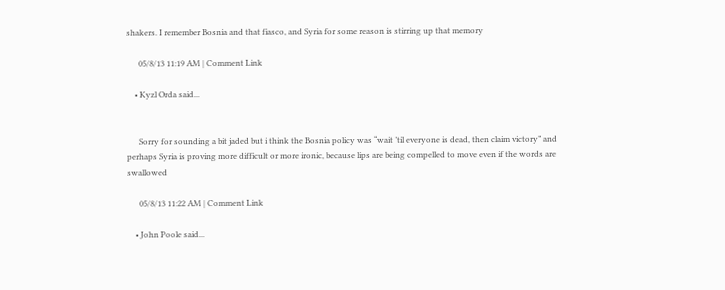shakers. I remember Bosnia and that fiasco, and Syria for some reason is stirring up that memory

      05/8/13 11:19 AM | Comment Link

    • Kyzl Orda said...


      Sorry for sounding a bit jaded but i think the Bosnia policy was “wait ’til everyone is dead, then claim victory” and perhaps Syria is proving more difficult or more ironic, because lips are being compelled to move even if the words are swallowed

      05/8/13 11:22 AM | Comment Link

    • John Poole said...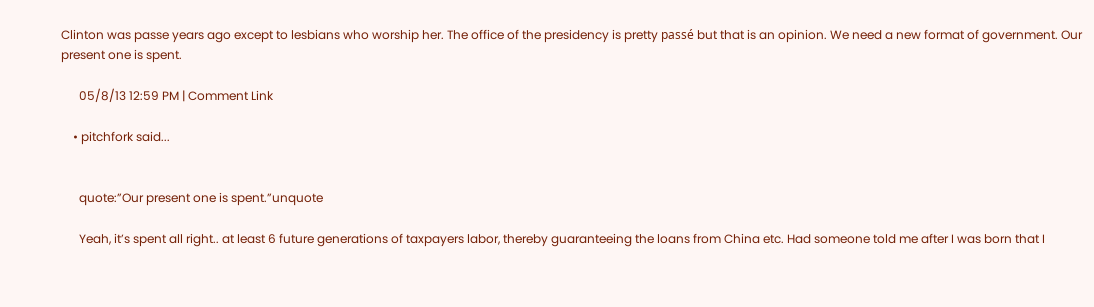Clinton was passe years ago except to lesbians who worship her. The office of the presidency is pretty passé but that is an opinion. We need a new format of government. Our present one is spent.

      05/8/13 12:59 PM | Comment Link

    • pitchfork said...


      quote:”Our present one is spent.”unquote

      Yeah, it’s spent all right.. at least 6 future generations of taxpayers labor, thereby guaranteeing the loans from China etc. Had someone told me after I was born that I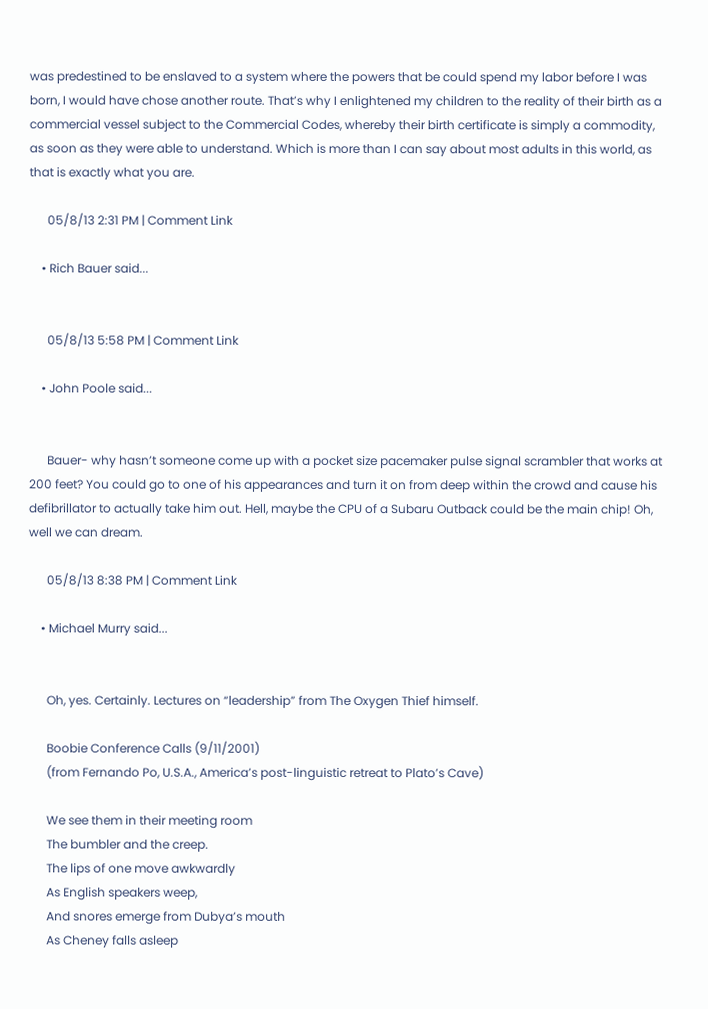was predestined to be enslaved to a system where the powers that be could spend my labor before I was born, I would have chose another route. That’s why I enlightened my children to the reality of their birth as a commercial vessel subject to the Commercial Codes, whereby their birth certificate is simply a commodity, as soon as they were able to understand. Which is more than I can say about most adults in this world, as that is exactly what you are.

      05/8/13 2:31 PM | Comment Link

    • Rich Bauer said...


      05/8/13 5:58 PM | Comment Link

    • John Poole said...


      Bauer- why hasn’t someone come up with a pocket size pacemaker pulse signal scrambler that works at 200 feet? You could go to one of his appearances and turn it on from deep within the crowd and cause his defibrillator to actually take him out. Hell, maybe the CPU of a Subaru Outback could be the main chip! Oh, well we can dream.

      05/8/13 8:38 PM | Comment Link

    • Michael Murry said...


      Oh, yes. Certainly. Lectures on “leadership” from The Oxygen Thief himself.

      Boobie Conference Calls (9/11/2001)
      (from Fernando Po, U.S.A., America’s post-linguistic retreat to Plato’s Cave)

      We see them in their meeting room
      The bumbler and the creep.
      The lips of one move awkwardly
      As English speakers weep,
      And snores emerge from Dubya’s mouth
      As Cheney falls asleep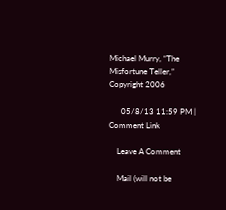Michael Murry, “The Misfortune Teller,” Copyright 2006

      05/8/13 11:59 PM | Comment Link

    Leave A Comment

    Mail (will not be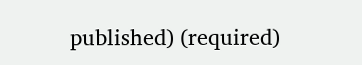published) (required)